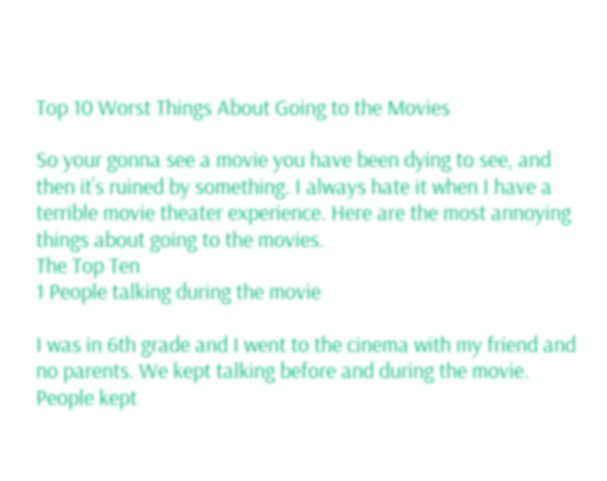Top 10 Worst Things About Going to the Movies

So your gonna see a movie you have been dying to see, and then it’s ruined by something. I always hate it when I have a terrible movie theater experience. Here are the most annoying things about going to the movies.
The Top Ten
1 People talking during the movie

I was in 6th grade and I went to the cinema with my friend and no parents. We kept talking before and during the movie. People kept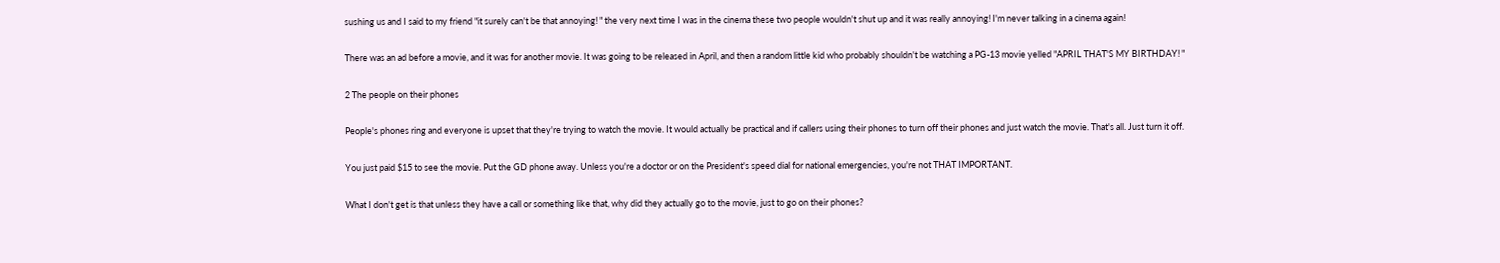sushing us and I said to my friend "it surely can't be that annoying! " the very next time I was in the cinema these two people wouldn't shut up and it was really annoying! I'm never talking in a cinema again!

There was an ad before a movie, and it was for another movie. It was going to be released in April, and then a random little kid who probably shouldn't be watching a PG-13 movie yelled "APRIL THAT'S MY BIRTHDAY! "

2 The people on their phones

People's phones ring and everyone is upset that they're trying to watch the movie. It would actually be practical and if callers using their phones to turn off their phones and just watch the movie. That's all. Just turn it off.

You just paid $15 to see the movie. Put the GD phone away. Unless you're a doctor or on the President's speed dial for national emergencies, you're not THAT IMPORTANT.

What I don't get is that unless they have a call or something like that, why did they actually go to the movie, just to go on their phones?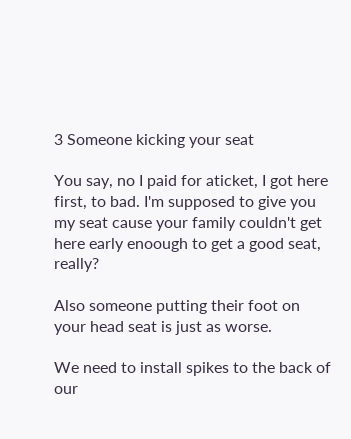3 Someone kicking your seat

You say, no I paid for aticket, I got here first, to bad. I'm supposed to give you my seat cause your family couldn't get here early enoough to get a good seat, really?

Also someone putting their foot on your head seat is just as worse.

We need to install spikes to the back of our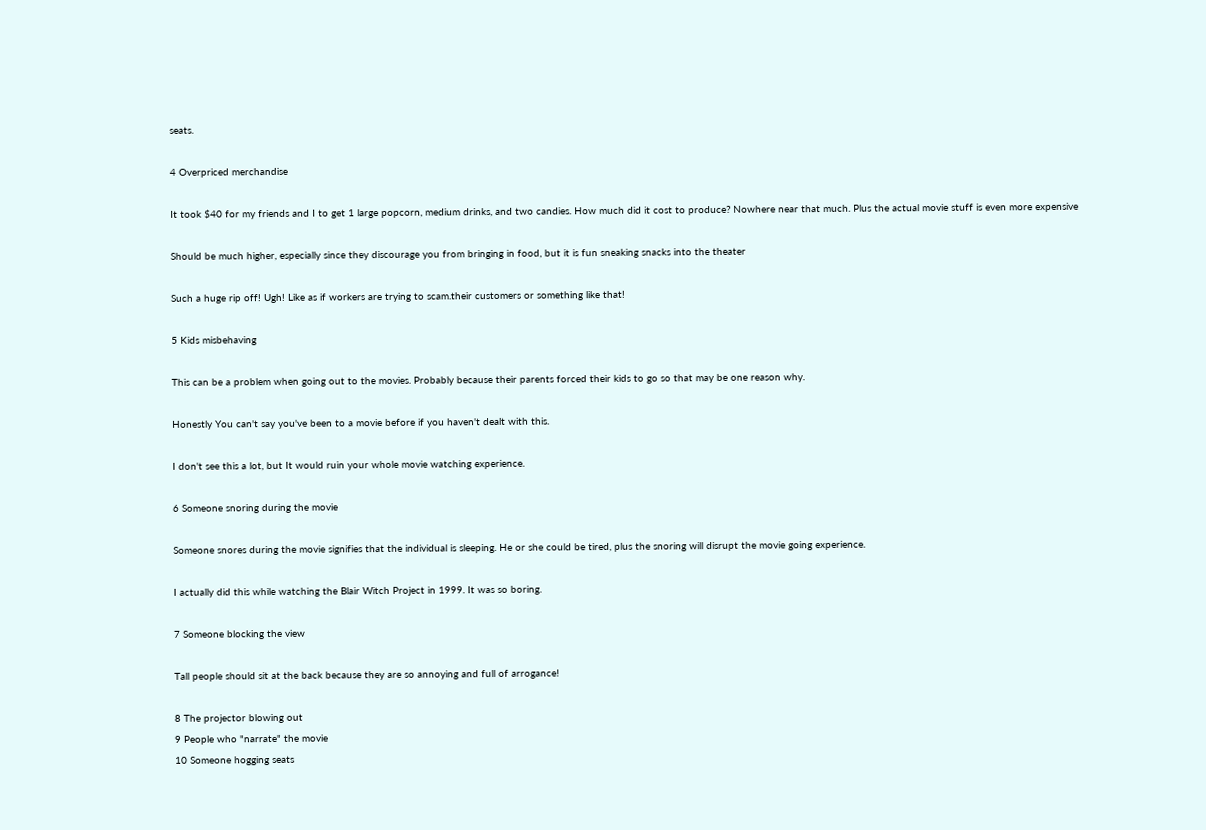seats.

4 Overpriced merchandise

It took $40 for my friends and I to get 1 large popcorn, medium drinks, and two candies. How much did it cost to produce? Nowhere near that much. Plus the actual movie stuff is even more expensive

Should be much higher, especially since they discourage you from bringing in food, but it is fun sneaking snacks into the theater

Such a huge rip off! Ugh! Like as if workers are trying to scam.their customers or something like that!

5 Kids misbehaving

This can be a problem when going out to the movies. Probably because their parents forced their kids to go so that may be one reason why.

Honestly You can't say you've been to a movie before if you haven't dealt with this.

I don't see this a lot, but It would ruin your whole movie watching experience.

6 Someone snoring during the movie

Someone snores during the movie signifies that the individual is sleeping. He or she could be tired, plus the snoring will disrupt the movie going experience.

I actually did this while watching the Blair Witch Project in 1999. It was so boring.

7 Someone blocking the view

Tall people should sit at the back because they are so annoying and full of arrogance!

8 The projector blowing out
9 People who "narrate" the movie
10 Someone hogging seats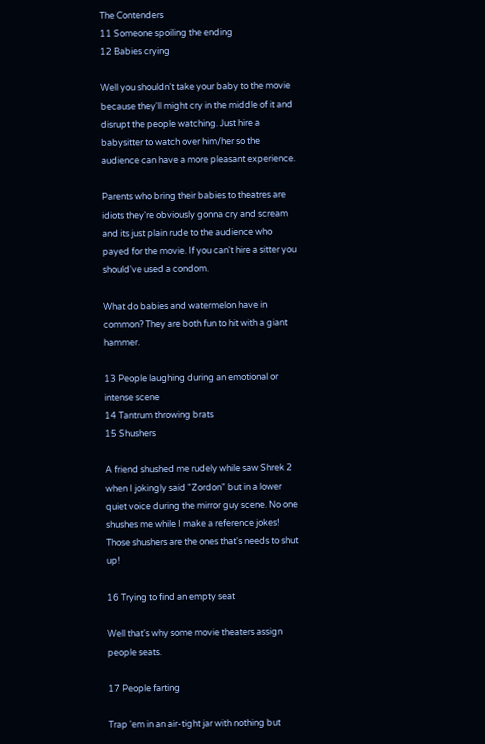The Contenders
11 Someone spoiling the ending
12 Babies crying

Well you shouldn't take your baby to the movie because they'll might cry in the middle of it and disrupt the people watching. Just hire a babysitter to watch over him/her so the audience can have a more pleasant experience.

Parents who bring their babies to theatres are idiots they're obviously gonna cry and scream and its just plain rude to the audience who payed for the movie. If you can't hire a sitter you should've used a condom.

What do babies and watermelon have in common? They are both fun to hit with a giant hammer.

13 People laughing during an emotional or intense scene
14 Tantrum throwing brats
15 Shushers

A friend shushed me rudely while saw Shrek 2 when I jokingly said "Zordon" but in a lower quiet voice during the mirror guy scene. No one shushes me while I make a reference jokes! Those shushers are the ones that's needs to shut up!

16 Trying to find an empty seat

Well that's why some movie theaters assign people seats.

17 People farting

Trap 'em in an air-tight jar with nothing but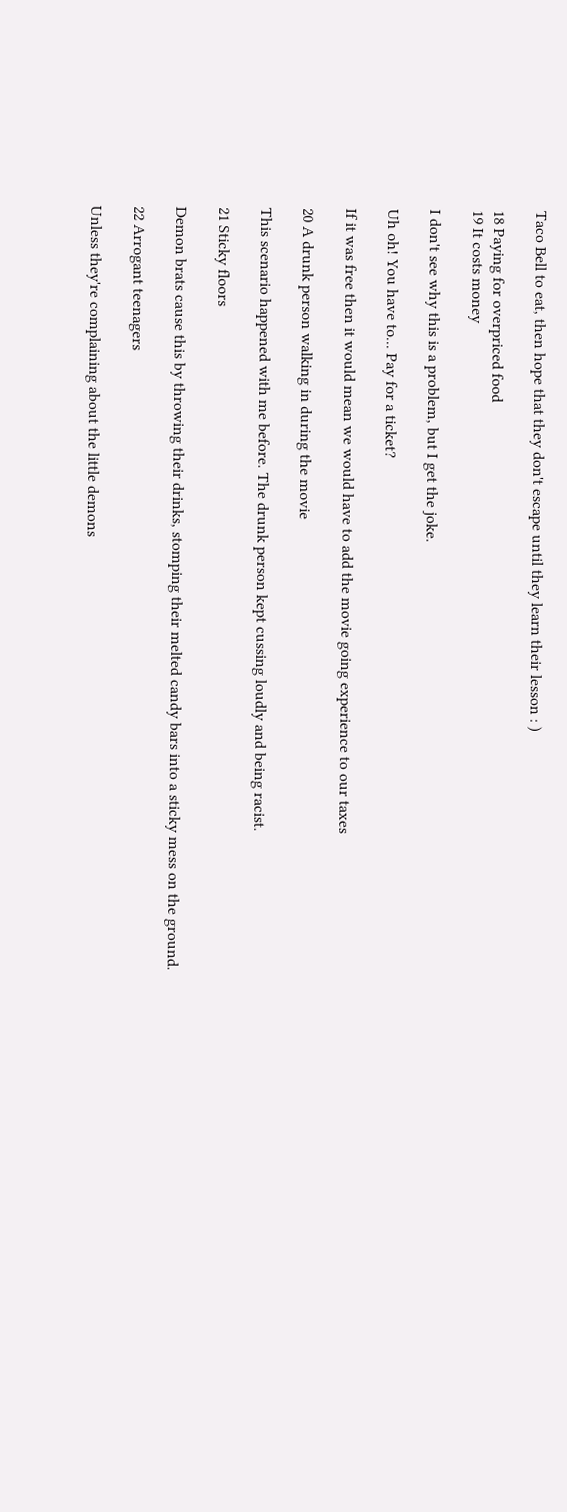Taco Bell to eat, then hope that they don't escape until they learn their lesson : )

18 Paying for overpriced food
19 It costs money

I don't see why this is a problem, but I get the joke.

Uh oh! You have to... Pay for a ticket?

If it was free then it would mean we would have to add the movie going experience to our taxes

20 A drunk person walking in during the movie

This scenario happened with me before. The drunk person kept cussing loudly and being racist.

21 Sticky floors

Demon brats cause this by throwing their drinks, stomping their melted candy bars into a sticky mess on the ground.

22 Arrogant teenagers

Unless they're complaining about the little demons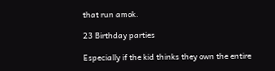that run amok.

23 Birthday parties

Especially if the kid thinks they own the entire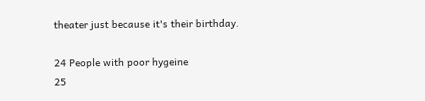theater just because it's their birthday.

24 People with poor hygeine
25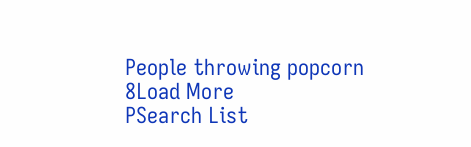People throwing popcorn
8Load More
PSearch List